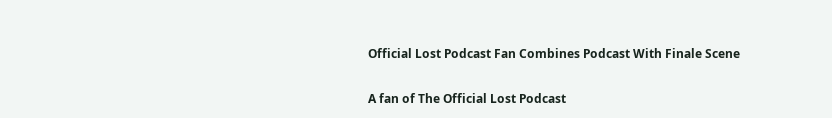Official Lost Podcast Fan Combines Podcast With Finale Scene

A fan of The Official Lost Podcast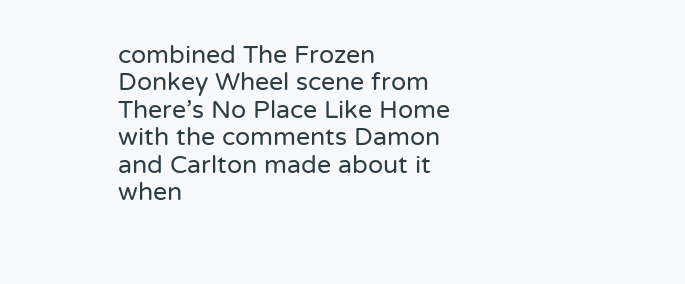combined The Frozen Donkey Wheel scene from There’s No Place Like Home with the comments Damon and Carlton made about it when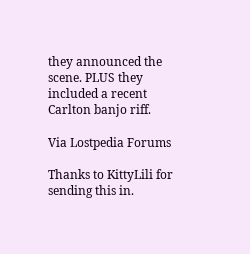they announced the scene. PLUS they included a recent Carlton banjo riff.

Via Lostpedia Forums

Thanks to KittyLili for sending this in.